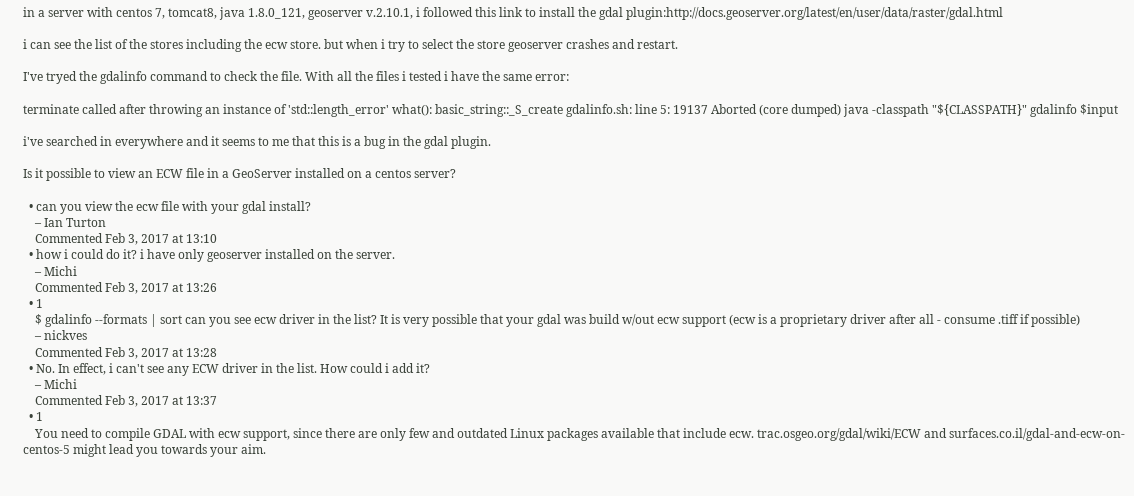in a server with centos 7, tomcat8, java 1.8.0_121, geoserver v.2.10.1, i followed this link to install the gdal plugin:http://docs.geoserver.org/latest/en/user/data/raster/gdal.html

i can see the list of the stores including the ecw store. but when i try to select the store geoserver crashes and restart.

I've tryed the gdalinfo command to check the file. With all the files i tested i have the same error:

terminate called after throwing an instance of 'std::length_error' what(): basic_string::_S_create gdalinfo.sh: line 5: 19137 Aborted (core dumped) java -classpath "${CLASSPATH}" gdalinfo $input

i've searched in everywhere and it seems to me that this is a bug in the gdal plugin.

Is it possible to view an ECW file in a GeoServer installed on a centos server?

  • can you view the ecw file with your gdal install?
    – Ian Turton
    Commented Feb 3, 2017 at 13:10
  • how i could do it? i have only geoserver installed on the server.
    – Michi
    Commented Feb 3, 2017 at 13:26
  • 1
    $ gdalinfo --formats | sort can you see ecw driver in the list? It is very possible that your gdal was build w/out ecw support (ecw is a proprietary driver after all - consume .tiff if possible)
    – nickves
    Commented Feb 3, 2017 at 13:28
  • No. In effect, i can't see any ECW driver in the list. How could i add it?
    – Michi
    Commented Feb 3, 2017 at 13:37
  • 1
    You need to compile GDAL with ecw support, since there are only few and outdated Linux packages available that include ecw. trac.osgeo.org/gdal/wiki/ECW and surfaces.co.il/gdal-and-ecw-on-centos-5 might lead you towards your aim.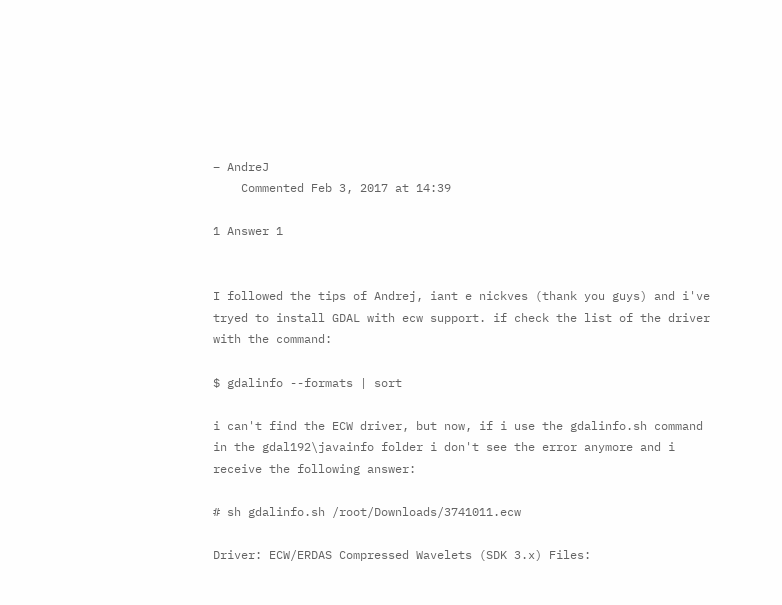– AndreJ
    Commented Feb 3, 2017 at 14:39

1 Answer 1


I followed the tips of Andrej, iant e nickves (thank you guys) and i've tryed to install GDAL with ecw support. if check the list of the driver with the command:

$ gdalinfo --formats | sort

i can't find the ECW driver, but now, if i use the gdalinfo.sh command in the gdal192\javainfo folder i don't see the error anymore and i receive the following answer:

# sh gdalinfo.sh /root/Downloads/3741011.ecw

Driver: ECW/ERDAS Compressed Wavelets (SDK 3.x) Files: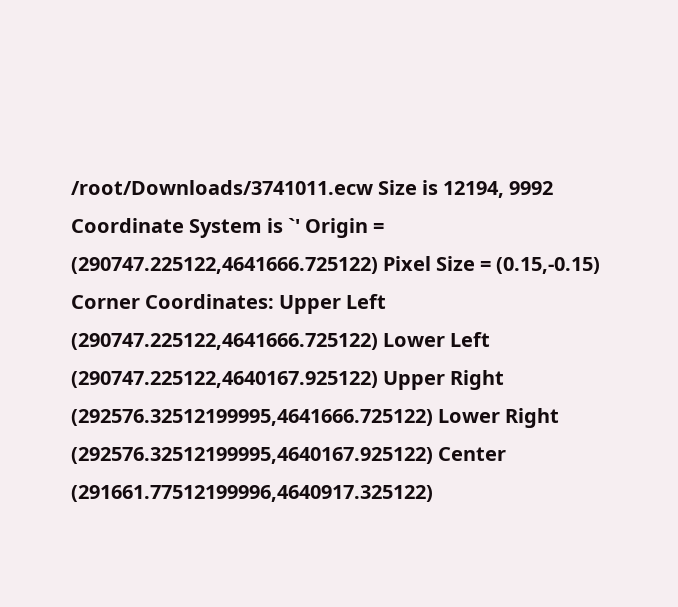/root/Downloads/3741011.ecw Size is 12194, 9992 Coordinate System is `' Origin = (290747.225122,4641666.725122) Pixel Size = (0.15,-0.15) Corner Coordinates: Upper Left (290747.225122,4641666.725122) Lower Left (290747.225122,4640167.925122) Upper Right (292576.32512199995,4641666.725122) Lower Right (292576.32512199995,4640167.925122) Center (291661.77512199996,4640917.325122)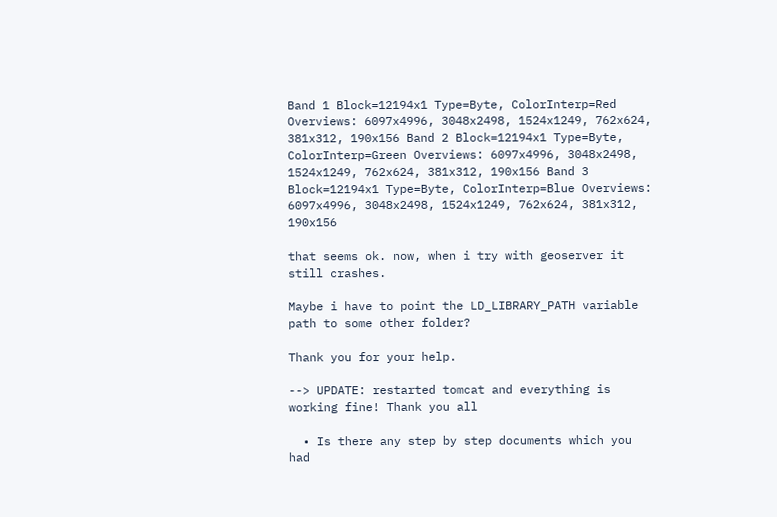Band 1 Block=12194x1 Type=Byte, ColorInterp=Red Overviews: 6097x4996, 3048x2498, 1524x1249, 762x624, 381x312, 190x156 Band 2 Block=12194x1 Type=Byte, ColorInterp=Green Overviews: 6097x4996, 3048x2498, 1524x1249, 762x624, 381x312, 190x156 Band 3 Block=12194x1 Type=Byte, ColorInterp=Blue Overviews: 6097x4996, 3048x2498, 1524x1249, 762x624, 381x312, 190x156

that seems ok. now, when i try with geoserver it still crashes.

Maybe i have to point the LD_LIBRARY_PATH variable path to some other folder?

Thank you for your help.

--> UPDATE: restarted tomcat and everything is working fine! Thank you all

  • Is there any step by step documents which you had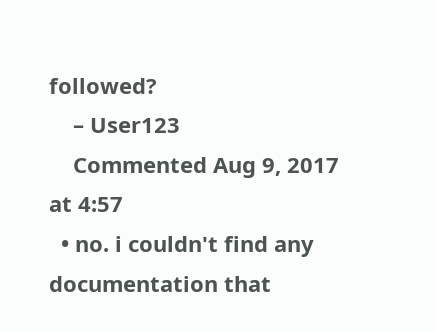followed?
    – User123
    Commented Aug 9, 2017 at 4:57
  • no. i couldn't find any documentation that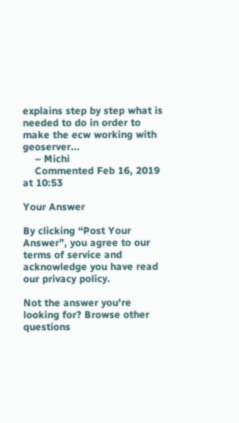explains step by step what is needed to do in order to make the ecw working with geoserver...
    – Michi
    Commented Feb 16, 2019 at 10:53

Your Answer

By clicking “Post Your Answer”, you agree to our terms of service and acknowledge you have read our privacy policy.

Not the answer you're looking for? Browse other questions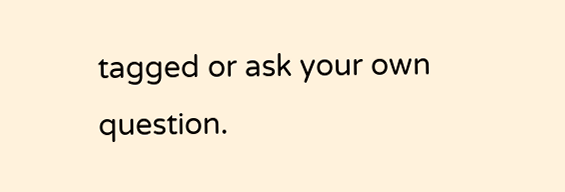tagged or ask your own question.